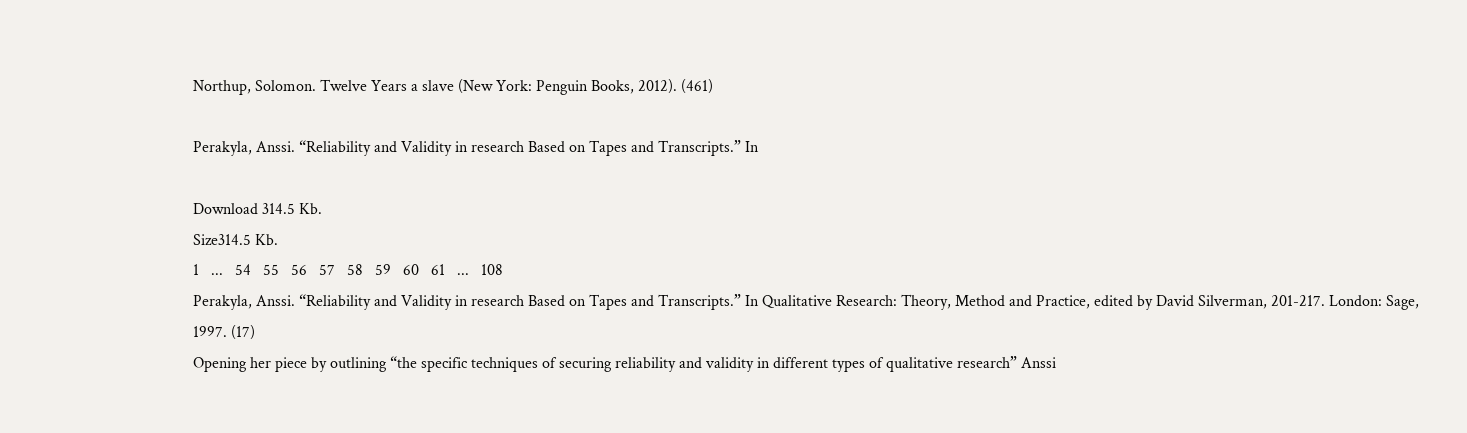Northup, Solomon. Twelve Years a slave (New York: Penguin Books, 2012). (461)

Perakyla, Anssi. “Reliability and Validity in research Based on Tapes and Transcripts.” In

Download 314.5 Kb.
Size314.5 Kb.
1   ...   54   55   56   57   58   59   60   61   ...   108
Perakyla, Anssi. “Reliability and Validity in research Based on Tapes and Transcripts.” In Qualitative Research: Theory, Method and Practice, edited by David Silverman, 201-217. London: Sage, 1997. (17)
Opening her piece by outlining “the specific techniques of securing reliability and validity in different types of qualitative research” Anssi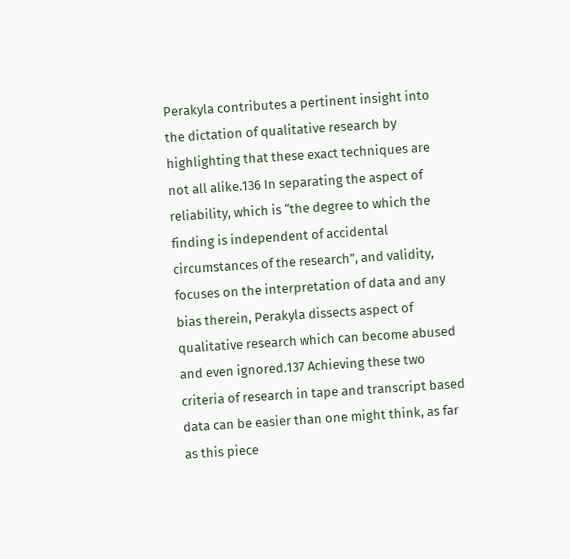Perakyla contributes a pertinent insight into the dictation of qualitative research by highlighting that these exact techniques are not all alike.136 In separating the aspect of reliability, which is “the degree to which the finding is independent of accidental circumstances of the research”, and validity, focuses on the interpretation of data and any bias therein, Perakyla dissects aspect of qualitative research which can become abused and even ignored.137 Achieving these two criteria of research in tape and transcript based data can be easier than one might think, as far as this piece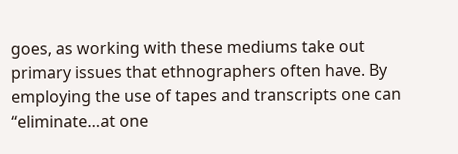goes, as working with these mediums take out primary issues that ethnographers often have. By employing the use of tapes and transcripts one can “eliminate…at one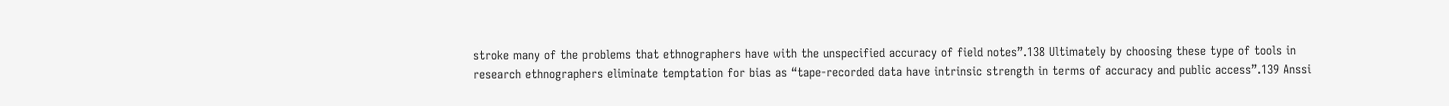stroke many of the problems that ethnographers have with the unspecified accuracy of field notes”.138 Ultimately by choosing these type of tools in research ethnographers eliminate temptation for bias as “tape-recorded data have intrinsic strength in terms of accuracy and public access”.139 Anssi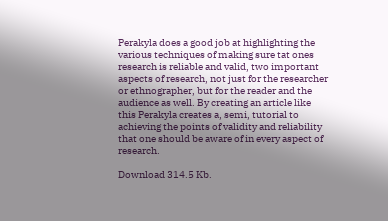Perakyla does a good job at highlighting the various techniques of making sure tat ones research is reliable and valid, two important aspects of research, not just for the researcher or ethnographer, but for the reader and the audience as well. By creating an article like this Perakyla creates a, semi, tutorial to achieving the points of validity and reliability that one should be aware of in every aspect of research.

Download 314.5 Kb.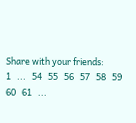Share with your friends:
1   ...   54   55   56   57   58   59   60   61   ...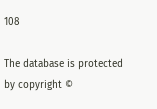108

The database is protected by copyright ©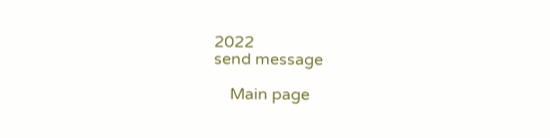2022
send message

    Main page